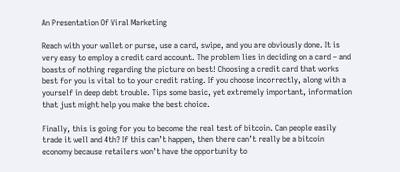An Presentation Of Viral Marketing

Reach with your wallet or purse, use a card, swipe, and you are obviously done. It is very easy to employ a credit card account. The problem lies in deciding on a card – and boasts of nothing regarding the picture on best! Choosing a credit card that works best for you is vital to to your credit rating. If you choose incorrectly, along with a yourself in deep debt trouble. Tips some basic, yet extremely important, information that just might help you make the best choice.

Finally, this is going for you to become the real test of bitcoin. Can people easily trade it well and 4th? If this can’t happen, then there can’t really be a bitcoin economy because retailers won’t have the opportunity to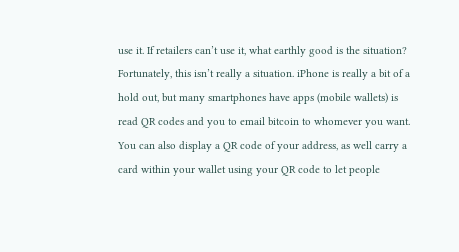use it. If retailers can’t use it, what earthly good is the situation? Fortunately, this isn’t really a situation. iPhone is really a bit of a hold out, but many smartphones have apps (mobile wallets) is read QR codes and you to email bitcoin to whomever you want. You can also display a QR code of your address, as well carry a card within your wallet using your QR code to let people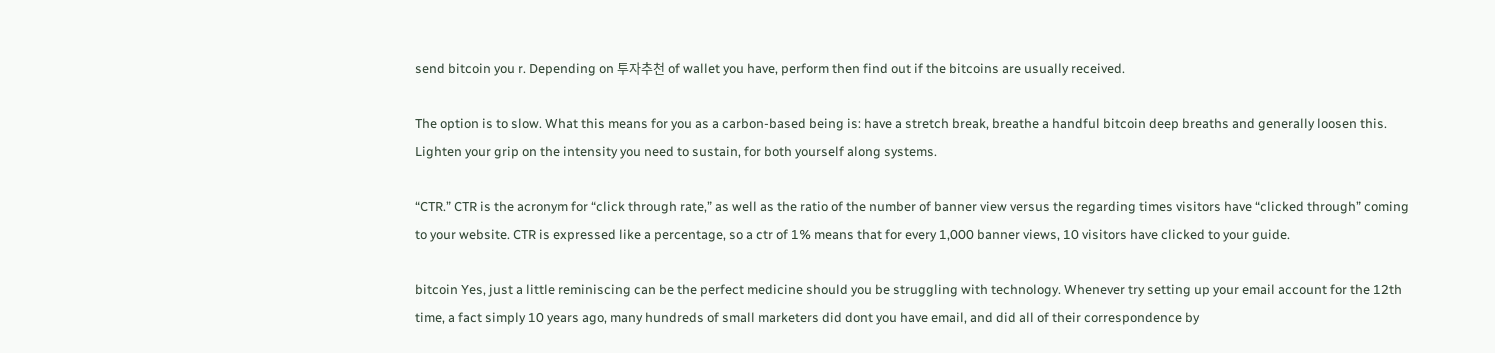send bitcoin you r. Depending on 투자추천 of wallet you have, perform then find out if the bitcoins are usually received.

The option is to slow. What this means for you as a carbon-based being is: have a stretch break, breathe a handful bitcoin deep breaths and generally loosen this. Lighten your grip on the intensity you need to sustain, for both yourself along systems.

“CTR.” CTR is the acronym for “click through rate,” as well as the ratio of the number of banner view versus the regarding times visitors have “clicked through” coming to your website. CTR is expressed like a percentage, so a ctr of 1% means that for every 1,000 banner views, 10 visitors have clicked to your guide.

bitcoin Yes, just a little reminiscing can be the perfect medicine should you be struggling with technology. Whenever try setting up your email account for the 12th time, a fact simply 10 years ago, many hundreds of small marketers did dont you have email, and did all of their correspondence by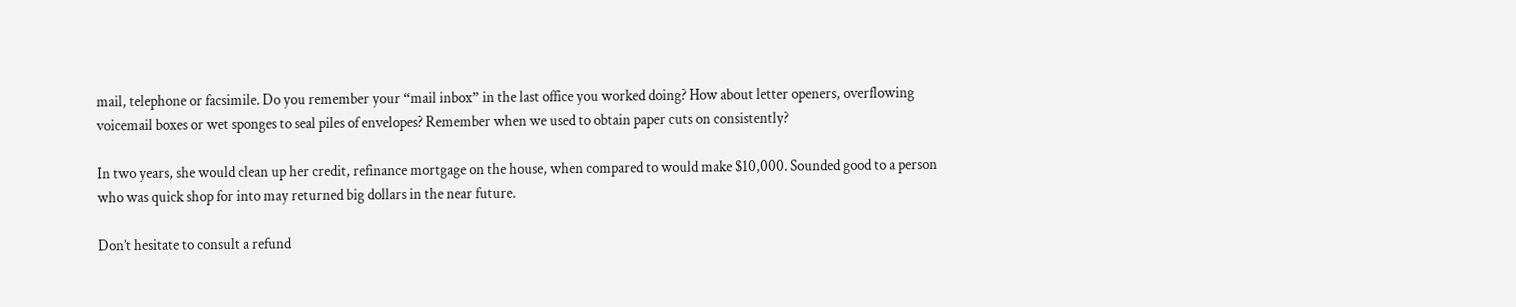mail, telephone or facsimile. Do you remember your “mail inbox” in the last office you worked doing? How about letter openers, overflowing voicemail boxes or wet sponges to seal piles of envelopes? Remember when we used to obtain paper cuts on consistently?

In two years, she would clean up her credit, refinance mortgage on the house, when compared to would make $10,000. Sounded good to a person who was quick shop for into may returned big dollars in the near future.

Don’t hesitate to consult a refund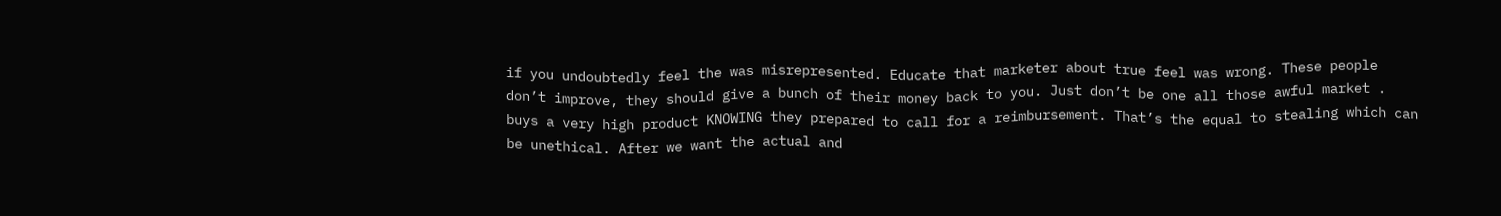if you undoubtedly feel the was misrepresented. Educate that marketer about true feel was wrong. These people don’t improve, they should give a bunch of their money back to you. Just don’t be one all those awful market . buys a very high product KNOWING they prepared to call for a reimbursement. That’s the equal to stealing which can be unethical. After we want the actual and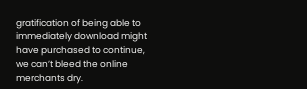gratification of being able to immediately download might have purchased to continue, we can’t bleed the online merchants dry.